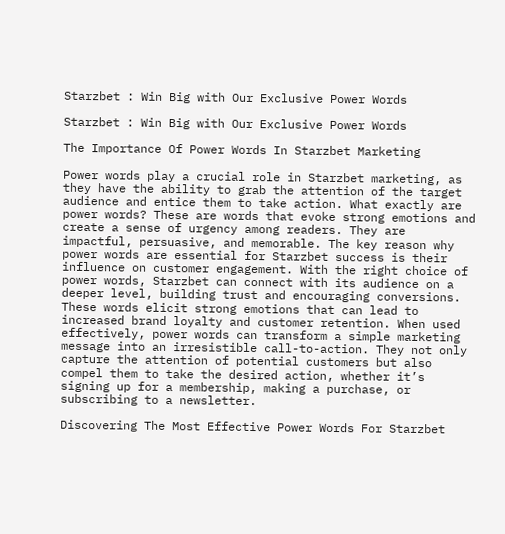Starzbet : Win Big with Our Exclusive Power Words

Starzbet : Win Big with Our Exclusive Power Words

The Importance Of Power Words In Starzbet Marketing

Power words play a crucial role in Starzbet marketing, as they have the ability to grab the attention of the target audience and entice them to take action. What exactly are power words? These are words that evoke strong emotions and create a sense of urgency among readers. They are impactful, persuasive, and memorable. The key reason why power words are essential for Starzbet success is their influence on customer engagement. With the right choice of power words, Starzbet can connect with its audience on a deeper level, building trust and encouraging conversions. These words elicit strong emotions that can lead to increased brand loyalty and customer retention. When used effectively, power words can transform a simple marketing message into an irresistible call-to-action. They not only capture the attention of potential customers but also compel them to take the desired action, whether it’s signing up for a membership, making a purchase, or subscribing to a newsletter.

Discovering The Most Effective Power Words For Starzbet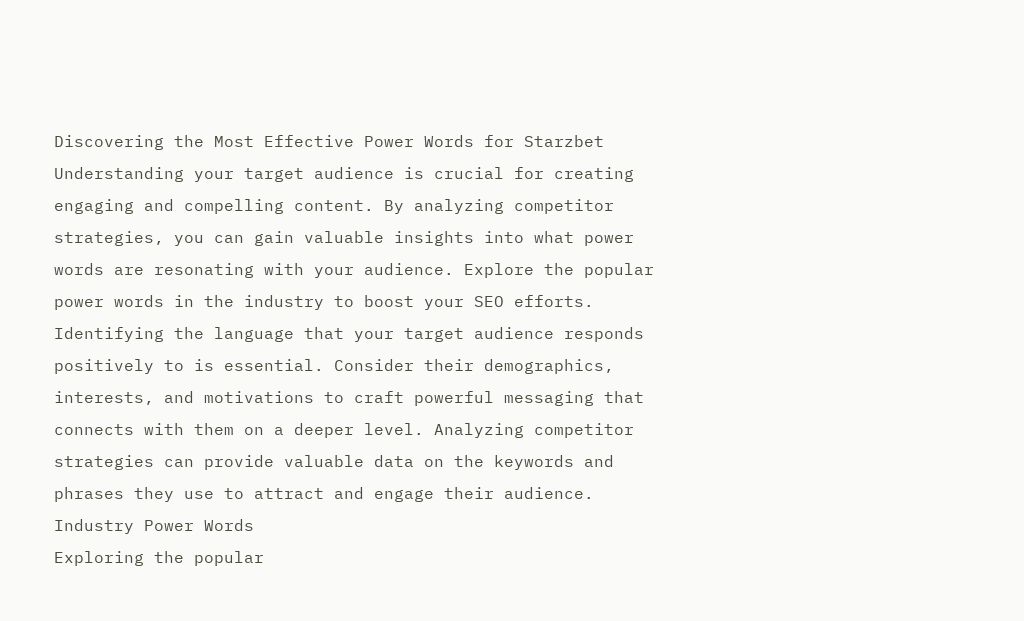Discovering the Most Effective Power Words for Starzbet Understanding your target audience is crucial for creating engaging and compelling content. By analyzing competitor strategies, you can gain valuable insights into what power words are resonating with your audience. Explore the popular power words in the industry to boost your SEO efforts. Identifying the language that your target audience responds positively to is essential. Consider their demographics, interests, and motivations to craft powerful messaging that connects with them on a deeper level. Analyzing competitor strategies can provide valuable data on the keywords and phrases they use to attract and engage their audience.
Industry Power Words
Exploring the popular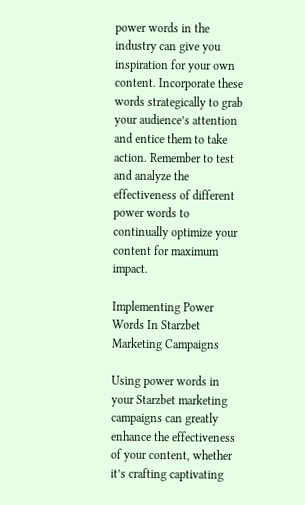power words in the industry can give you inspiration for your own content. Incorporate these words strategically to grab your audience’s attention and entice them to take action. Remember to test and analyze the effectiveness of different power words to continually optimize your content for maximum impact.

Implementing Power Words In Starzbet Marketing Campaigns

Using power words in your Starzbet marketing campaigns can greatly enhance the effectiveness of your content, whether it’s crafting captivating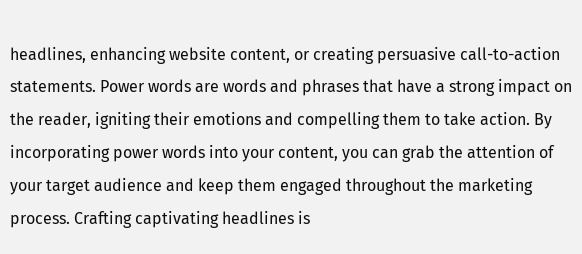headlines, enhancing website content, or creating persuasive call-to-action statements. Power words are words and phrases that have a strong impact on the reader, igniting their emotions and compelling them to take action. By incorporating power words into your content, you can grab the attention of your target audience and keep them engaged throughout the marketing process. Crafting captivating headlines is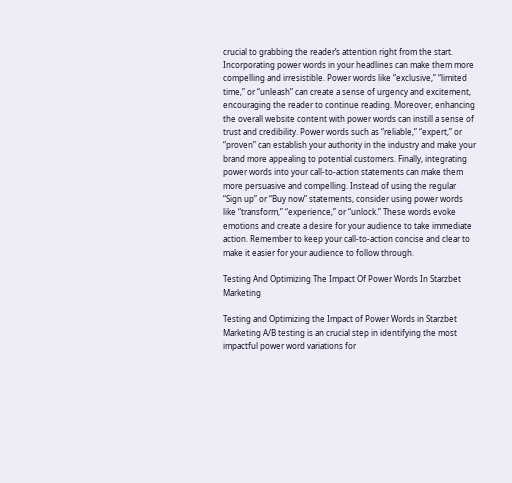crucial to grabbing the reader’s attention right from the start. Incorporating power words in your headlines can make them more compelling and irresistible. Power words like “exclusive,” “limited time,” or “unleash” can create a sense of urgency and excitement, encouraging the reader to continue reading. Moreover, enhancing the overall website content with power words can instill a sense of trust and credibility. Power words such as “reliable,” “expert,” or “proven” can establish your authority in the industry and make your brand more appealing to potential customers. Finally, integrating power words into your call-to-action statements can make them more persuasive and compelling. Instead of using the regular “Sign up” or “Buy now” statements, consider using power words like “transform,” “experience,” or “unlock.” These words evoke emotions and create a desire for your audience to take immediate action. Remember to keep your call-to-action concise and clear to make it easier for your audience to follow through.

Testing And Optimizing The Impact Of Power Words In Starzbet Marketing

Testing and Optimizing the Impact of Power Words in Starzbet Marketing A/B testing is an crucial step in identifying the most impactful power word variations for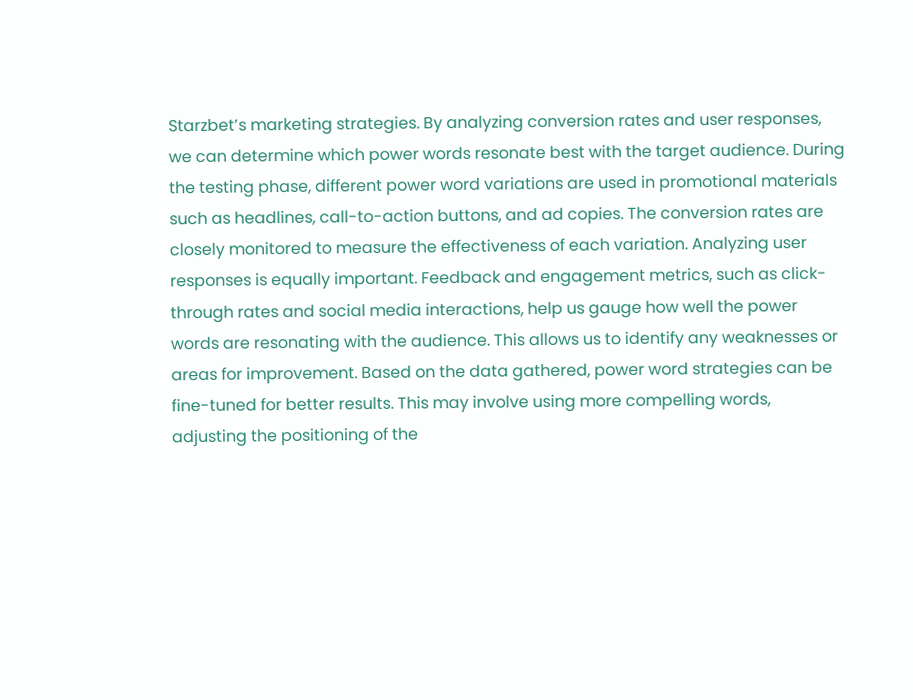Starzbet’s marketing strategies. By analyzing conversion rates and user responses, we can determine which power words resonate best with the target audience. During the testing phase, different power word variations are used in promotional materials such as headlines, call-to-action buttons, and ad copies. The conversion rates are closely monitored to measure the effectiveness of each variation. Analyzing user responses is equally important. Feedback and engagement metrics, such as click-through rates and social media interactions, help us gauge how well the power words are resonating with the audience. This allows us to identify any weaknesses or areas for improvement. Based on the data gathered, power word strategies can be fine-tuned for better results. This may involve using more compelling words, adjusting the positioning of the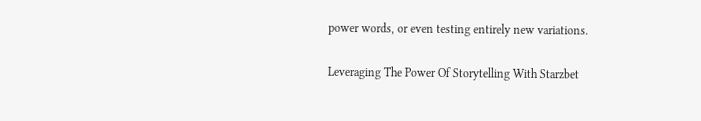power words, or even testing entirely new variations.

Leveraging The Power Of Storytelling With Starzbet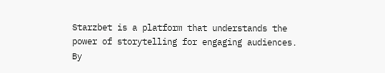Starzbet is a platform that understands the power of storytelling for engaging audiences. By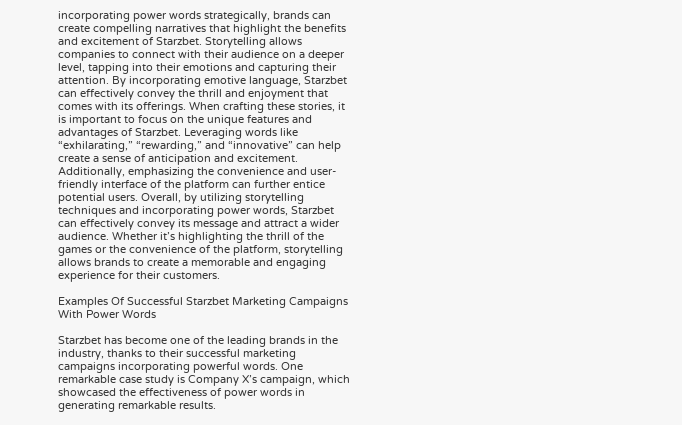incorporating power words strategically, brands can create compelling narratives that highlight the benefits and excitement of Starzbet. Storytelling allows companies to connect with their audience on a deeper level, tapping into their emotions and capturing their attention. By incorporating emotive language, Starzbet can effectively convey the thrill and enjoyment that comes with its offerings. When crafting these stories, it is important to focus on the unique features and advantages of Starzbet. Leveraging words like “exhilarating,” “rewarding,” and “innovative” can help create a sense of anticipation and excitement. Additionally, emphasizing the convenience and user-friendly interface of the platform can further entice potential users. Overall, by utilizing storytelling techniques and incorporating power words, Starzbet can effectively convey its message and attract a wider audience. Whether it’s highlighting the thrill of the games or the convenience of the platform, storytelling allows brands to create a memorable and engaging experience for their customers.

Examples Of Successful Starzbet Marketing Campaigns With Power Words

Starzbet has become one of the leading brands in the industry, thanks to their successful marketing campaigns incorporating powerful words. One remarkable case study is Company X’s campaign, which showcased the effectiveness of power words in generating remarkable results.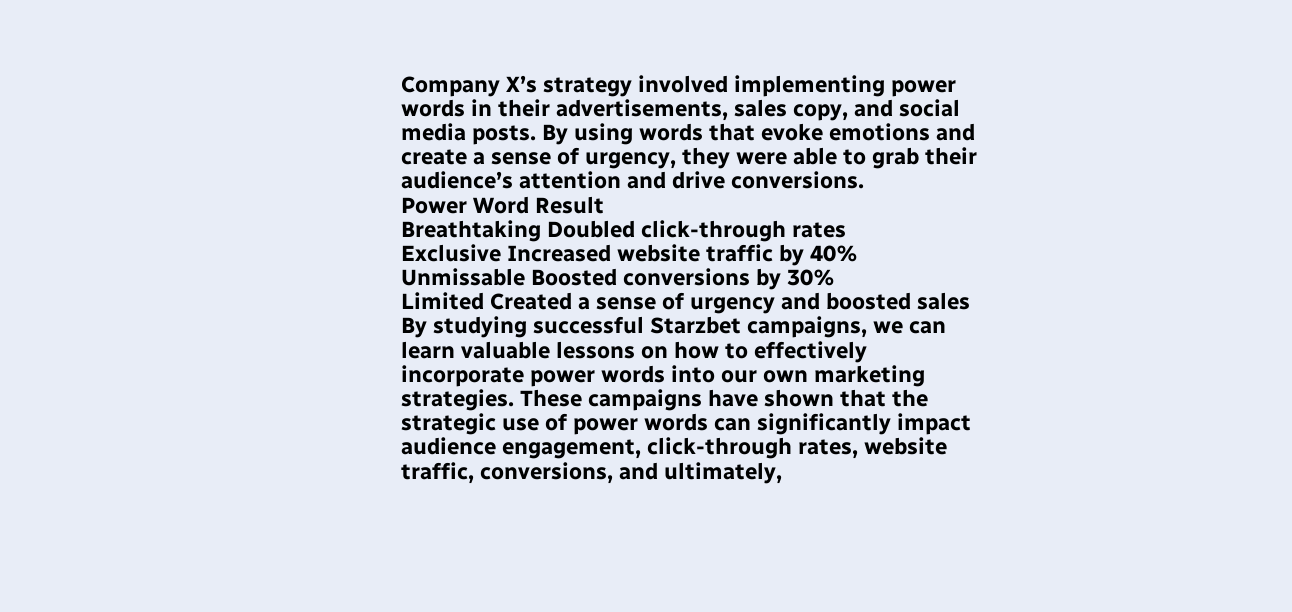Company X’s strategy involved implementing power words in their advertisements, sales copy, and social media posts. By using words that evoke emotions and create a sense of urgency, they were able to grab their audience’s attention and drive conversions.
Power Word Result
Breathtaking Doubled click-through rates
Exclusive Increased website traffic by 40%
Unmissable Boosted conversions by 30%
Limited Created a sense of urgency and boosted sales
By studying successful Starzbet campaigns, we can learn valuable lessons on how to effectively incorporate power words into our own marketing strategies. These campaigns have shown that the strategic use of power words can significantly impact audience engagement, click-through rates, website traffic, conversions, and ultimately,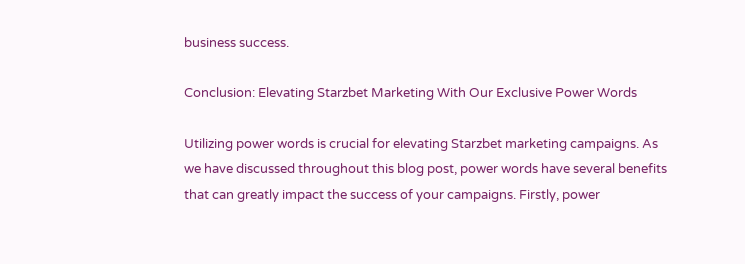business success.

Conclusion: Elevating Starzbet Marketing With Our Exclusive Power Words

Utilizing power words is crucial for elevating Starzbet marketing campaigns. As we have discussed throughout this blog post, power words have several benefits that can greatly impact the success of your campaigns. Firstly, power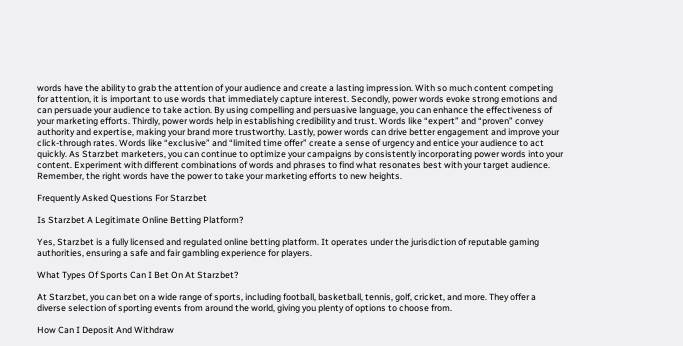words have the ability to grab the attention of your audience and create a lasting impression. With so much content competing for attention, it is important to use words that immediately capture interest. Secondly, power words evoke strong emotions and can persuade your audience to take action. By using compelling and persuasive language, you can enhance the effectiveness of your marketing efforts. Thirdly, power words help in establishing credibility and trust. Words like “expert” and “proven” convey authority and expertise, making your brand more trustworthy. Lastly, power words can drive better engagement and improve your click-through rates. Words like “exclusive” and “limited time offer” create a sense of urgency and entice your audience to act quickly. As Starzbet marketers, you can continue to optimize your campaigns by consistently incorporating power words into your content. Experiment with different combinations of words and phrases to find what resonates best with your target audience. Remember, the right words have the power to take your marketing efforts to new heights.

Frequently Asked Questions For Starzbet

Is Starzbet A Legitimate Online Betting Platform?

Yes, Starzbet is a fully licensed and regulated online betting platform. It operates under the jurisdiction of reputable gaming authorities, ensuring a safe and fair gambling experience for players.

What Types Of Sports Can I Bet On At Starzbet?

At Starzbet, you can bet on a wide range of sports, including football, basketball, tennis, golf, cricket, and more. They offer a diverse selection of sporting events from around the world, giving you plenty of options to choose from.

How Can I Deposit And Withdraw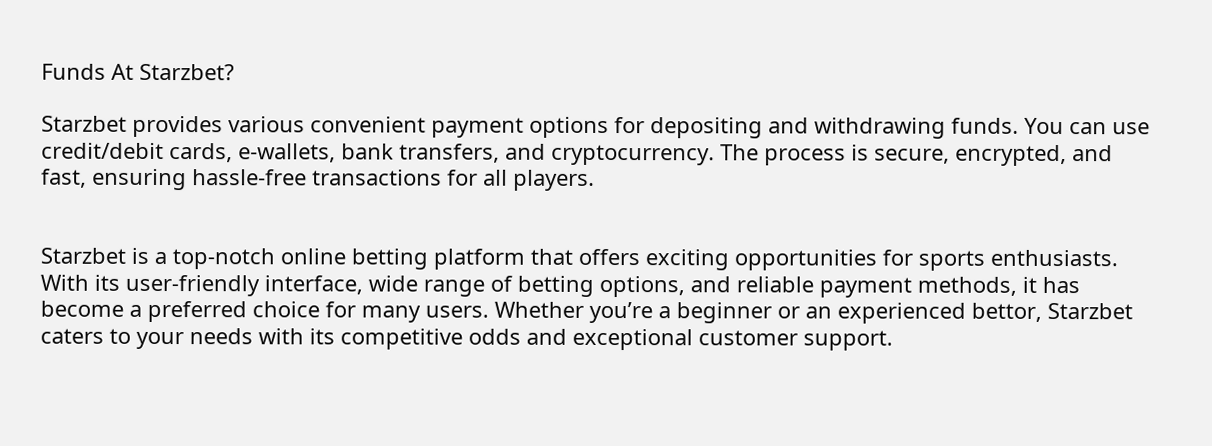Funds At Starzbet?

Starzbet provides various convenient payment options for depositing and withdrawing funds. You can use credit/debit cards, e-wallets, bank transfers, and cryptocurrency. The process is secure, encrypted, and fast, ensuring hassle-free transactions for all players.


Starzbet is a top-notch online betting platform that offers exciting opportunities for sports enthusiasts. With its user-friendly interface, wide range of betting options, and reliable payment methods, it has become a preferred choice for many users. Whether you’re a beginner or an experienced bettor, Starzbet caters to your needs with its competitive odds and exceptional customer support.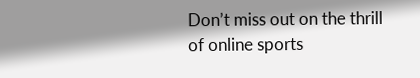Don’t miss out on the thrill of online sports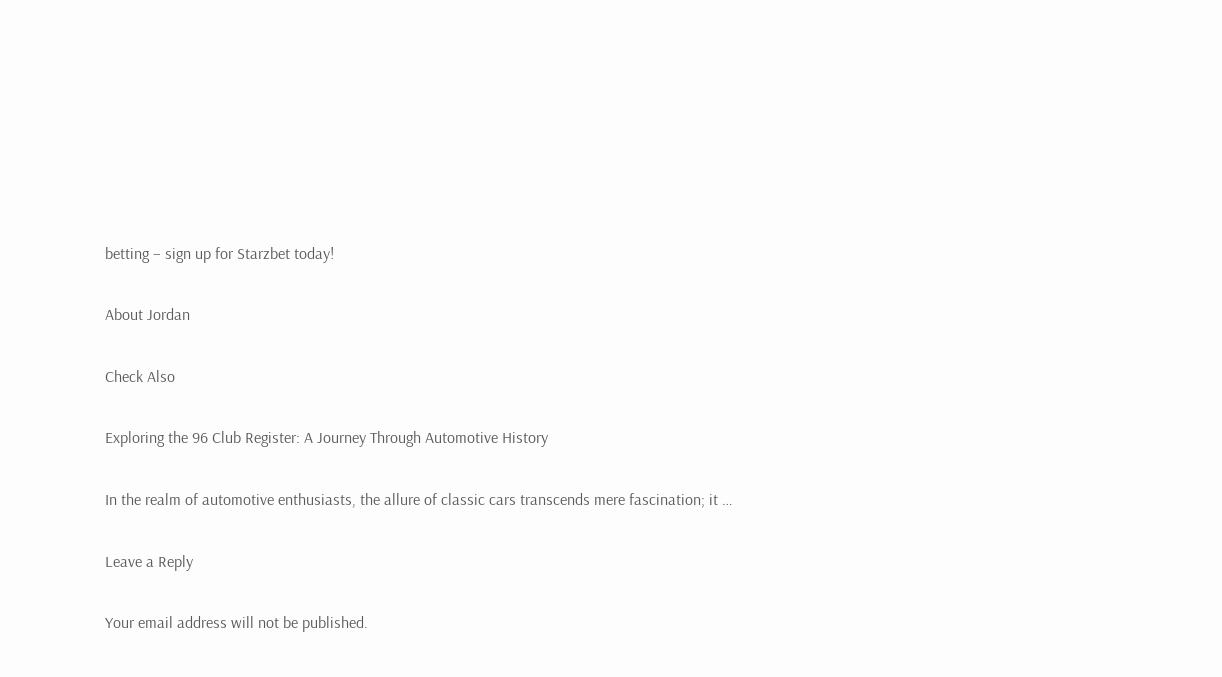betting – sign up for Starzbet today!

About Jordan

Check Also

Exploring the 96 Club Register: A Journey Through Automotive History

In the realm of automotive enthusiasts, the allure of classic cars transcends mere fascination; it …

Leave a Reply

Your email address will not be published.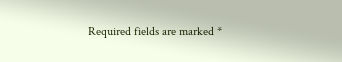Required fields are marked *